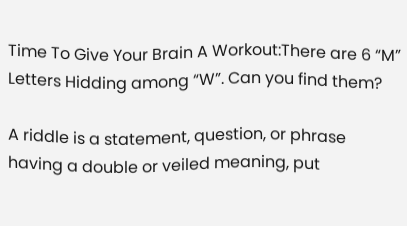Time To Give Your Brain A Workout:There are 6 “M” Letters Hidding among “W”. Can you find them?

A riddle is a statement, question, or phrase having a double or veiled meaning, put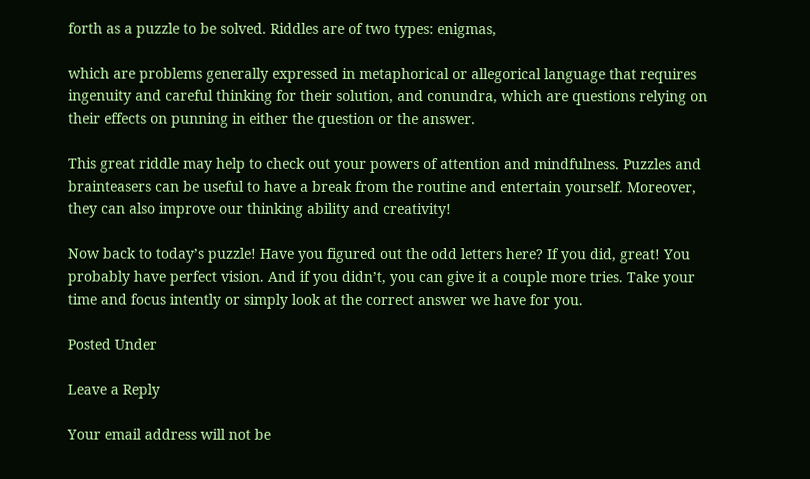forth as a puzzle to be solved. Riddles are of two types: enigmas,

which are problems generally expressed in metaphorical or allegorical language that requires ingenuity and careful thinking for their solution, and conundra, which are questions relying on their effects on punning in either the question or the answer.

This great riddle may help to check out your powers of attention and mindfulness. Puzzles and brainteasers can be useful to have a break from the routine and entertain yourself. Moreover, they can also improve our thinking ability and creativity!

Now back to today’s puzzle! Have you figured out the odd letters here? If you did, great! You probably have perfect vision. And if you didn’t, you can give it a couple more tries. Take your time and focus intently or simply look at the correct answer we have for you.

Posted Under

Leave a Reply

Your email address will not be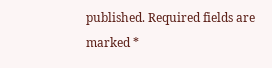published. Required fields are marked *